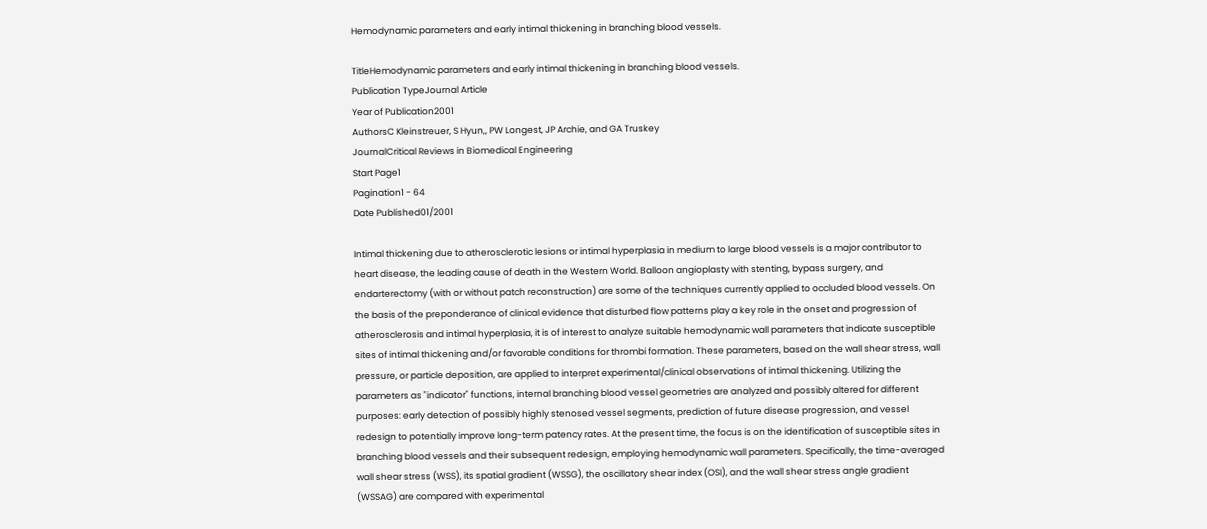Hemodynamic parameters and early intimal thickening in branching blood vessels.

TitleHemodynamic parameters and early intimal thickening in branching blood vessels.
Publication TypeJournal Article
Year of Publication2001
AuthorsC Kleinstreuer, S Hyun,, PW Longest, JP Archie, and GA Truskey
JournalCritical Reviews in Biomedical Engineering
Start Page1
Pagination1 - 64
Date Published01/2001

Intimal thickening due to atherosclerotic lesions or intimal hyperplasia in medium to large blood vessels is a major contributor to heart disease, the leading cause of death in the Western World. Balloon angioplasty with stenting, bypass surgery, and endarterectomy (with or without patch reconstruction) are some of the techniques currently applied to occluded blood vessels. On the basis of the preponderance of clinical evidence that disturbed flow patterns play a key role in the onset and progression of atherosclerosis and intimal hyperplasia, it is of interest to analyze suitable hemodynamic wall parameters that indicate susceptible sites of intimal thickening and/or favorable conditions for thrombi formation. These parameters, based on the wall shear stress, wall pressure, or particle deposition, are applied to interpret experimental/clinical observations of intimal thickening. Utilizing the parameters as "indicator" functions, internal branching blood vessel geometries are analyzed and possibly altered for different purposes: early detection of possibly highly stenosed vessel segments, prediction of future disease progression, and vessel redesign to potentially improve long-term patency rates. At the present time, the focus is on the identification of susceptible sites in branching blood vessels and their subsequent redesign, employing hemodynamic wall parameters. Specifically, the time-averaged wall shear stress (WSS), its spatial gradient (WSSG), the oscillatory shear index (OSI), and the wall shear stress angle gradient (WSSAG) are compared with experimental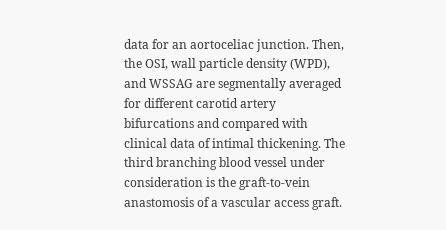data for an aortoceliac junction. Then, the OSI, wall particle density (WPD), and WSSAG are segmentally averaged for different carotid artery bifurcations and compared with clinical data of intimal thickening. The third branching blood vessel under consideration is the graft-to-vein anastomosis of a vascular access graft.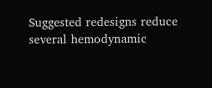Suggested redesigns reduce several hemodynamic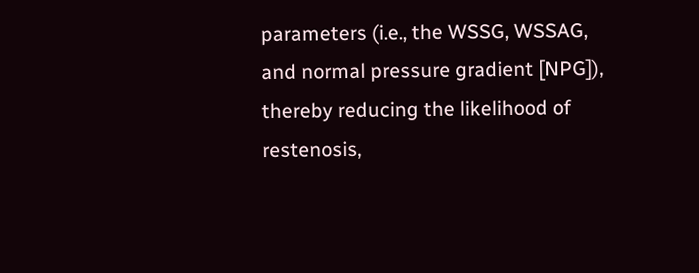parameters (i.e., the WSSG, WSSAG, and normal pressure gradient [NPG]), thereby reducing the likelihood of restenosis,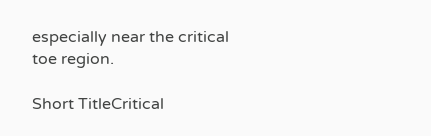especially near the critical toe region.

Short TitleCritical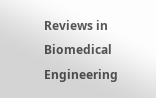Reviews in Biomedical Engineering